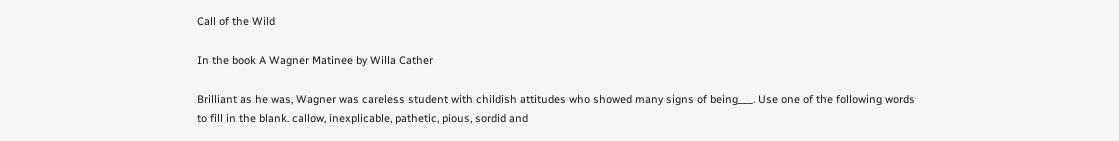Call of the Wild

In the book A Wagner Matinee by Willa Cather

Brilliant as he was, Wagner was careless student with childish attitudes who showed many signs of being___. Use one of the following words to fill in the blank. callow, inexplicable, pathetic, pious, sordid and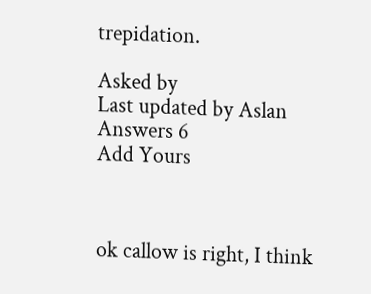trepidation.

Asked by
Last updated by Aslan
Answers 6
Add Yours



ok callow is right, I think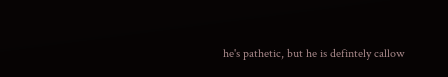he's pathetic, but he is defintely callow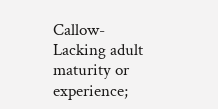Callow- Lacking adult maturity or experience;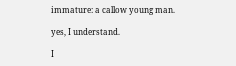immature: a callow young man.

yes, I understand.

I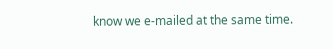know we e-mailed at the same time.